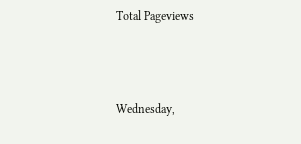Total Pageviews



Wednesday,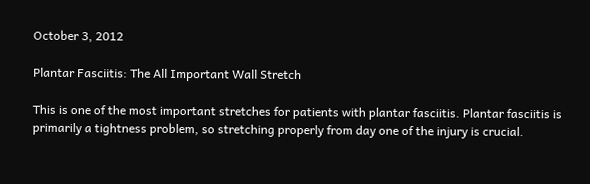October 3, 2012

Plantar Fasciitis: The All Important Wall Stretch

This is one of the most important stretches for patients with plantar fasciitis. Plantar fasciitis is primarily a tightness problem, so stretching properly from day one of the injury is crucial.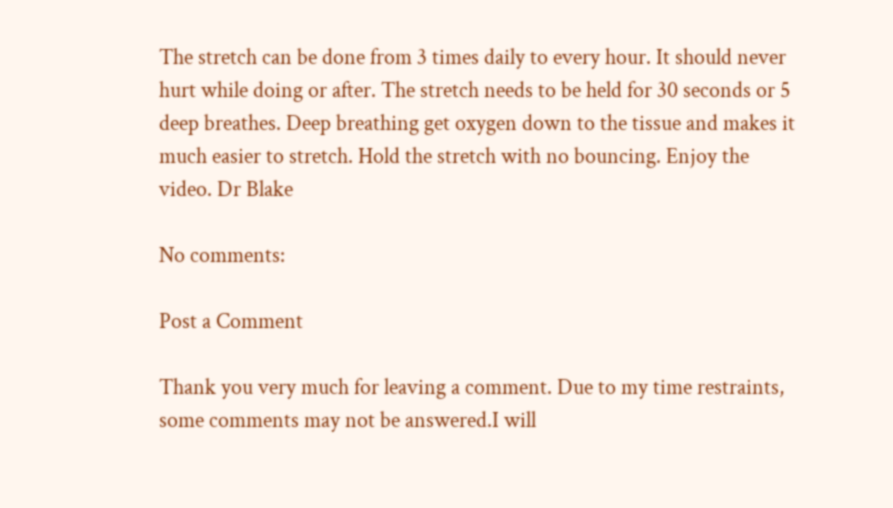The stretch can be done from 3 times daily to every hour. It should never hurt while doing or after. The stretch needs to be held for 30 seconds or 5 deep breathes. Deep breathing get oxygen down to the tissue and makes it much easier to stretch. Hold the stretch with no bouncing. Enjoy the video. Dr Blake

No comments:

Post a Comment

Thank you very much for leaving a comment. Due to my time restraints, some comments may not be answered.I will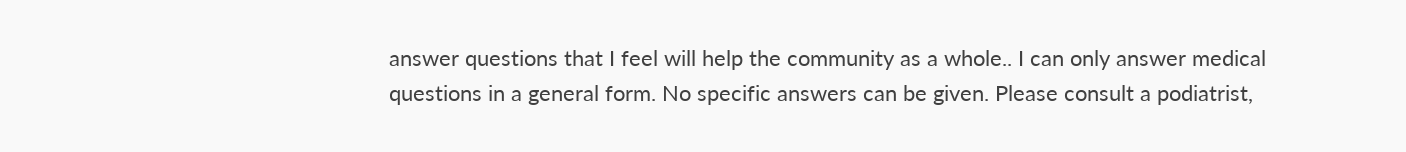answer questions that I feel will help the community as a whole.. I can only answer medical questions in a general form. No specific answers can be given. Please consult a podiatrist,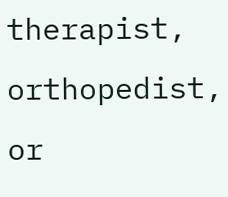therapist, orthopedist, or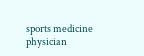sports medicine physician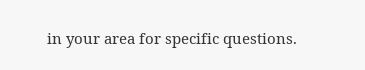in your area for specific questions.